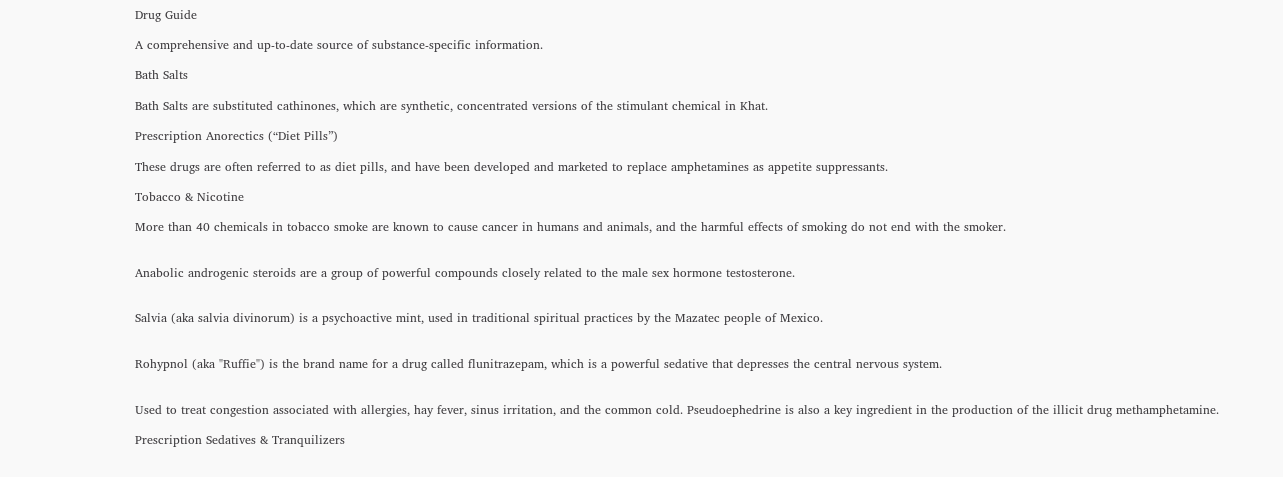Drug Guide

A comprehensive and up-to-date source of substance-specific information.

Bath Salts

Bath Salts are substituted cathinones, which are synthetic, concentrated versions of the stimulant chemical in Khat.

Prescription Anorectics (“Diet Pills”)

These drugs are often referred to as diet pills, and have been developed and marketed to replace amphetamines as appetite suppressants.

Tobacco & Nicotine

More than 40 chemicals in tobacco smoke are known to cause cancer in humans and animals, and the harmful effects of smoking do not end with the smoker.


Anabolic androgenic steroids are a group of powerful compounds closely related to the male sex hormone testosterone.


Salvia (aka salvia divinorum) is a psychoactive mint, used in traditional spiritual practices by the Mazatec people of Mexico.


Rohypnol (aka "Ruffie") is the brand name for a drug called flunitrazepam, which is a powerful sedative that depresses the central nervous system.


Used to treat congestion associated with allergies, hay fever, sinus irritation, and the common cold. Pseudoephedrine is also a key ingredient in the production of the illicit drug methamphetamine.

Prescription Sedatives & Tranquilizers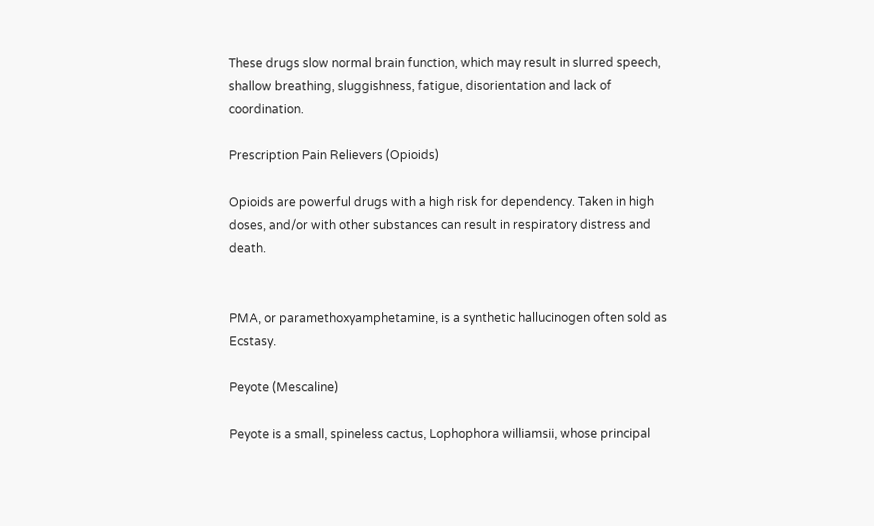These drugs slow normal brain function, which may result in slurred speech, shallow breathing, sluggishness, fatigue, disorientation and lack of coordination.

Prescription Pain Relievers (Opioids)

Opioids are powerful drugs with a high risk for dependency. Taken in high doses, and/or with other substances can result in respiratory distress and death.


PMA, or paramethoxyamphetamine, is a synthetic hallucinogen often sold as Ecstasy.

Peyote (Mescaline)

Peyote is a small, spineless cactus, Lophophora williamsii, whose principal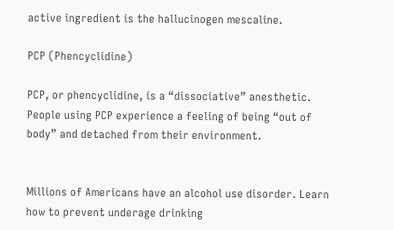active ingredient is the hallucinogen mescaline.

PCP (Phencyclidine)

PCP, or phencyclidine, is a “dissociative” anesthetic. People using PCP experience a feeling of being “out of body” and detached from their environment.


Millions of Americans have an alcohol use disorder. Learn how to prevent underage drinking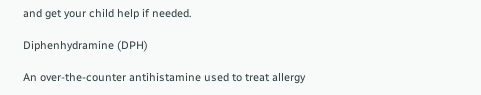and get your child help if needed.

Diphenhydramine (DPH)

An over-the-counter antihistamine used to treat allergy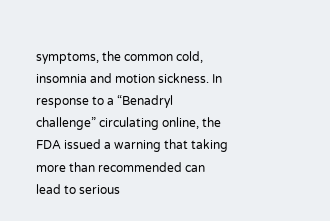symptoms, the common cold, insomnia and motion sickness. In response to a “Benadryl challenge” circulating online, the FDA issued a warning that taking more than recommended can lead to serious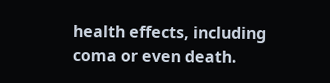health effects, including coma or even death.